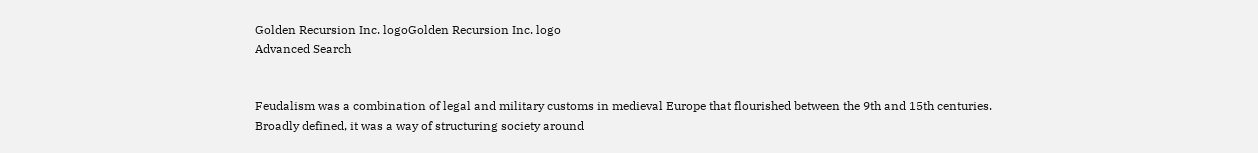Golden Recursion Inc. logoGolden Recursion Inc. logo
Advanced Search


Feudalism was a combination of legal and military customs in medieval Europe that flourished between the 9th and 15th centuries. Broadly defined, it was a way of structuring society around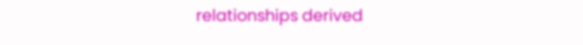relationships derived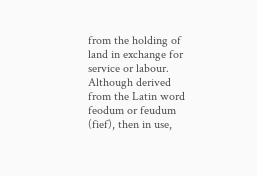from the holding of land in exchange for service or labour. Although derived from the Latin word feodum or feudum (fief), then in use,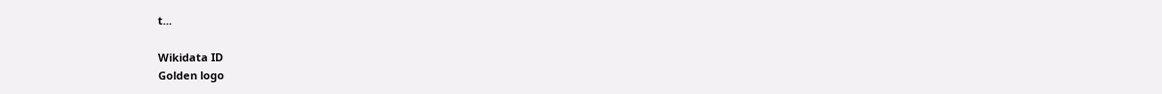t...

Wikidata ID
Golden logo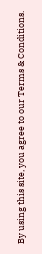By using this site, you agree to our Terms & Conditions.